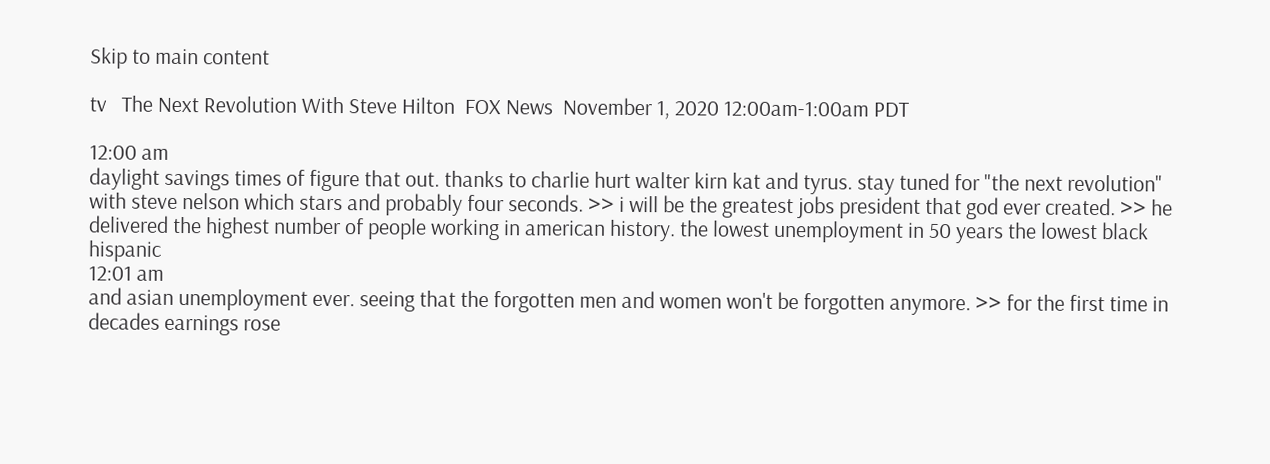Skip to main content

tv   The Next Revolution With Steve Hilton  FOX News  November 1, 2020 12:00am-1:00am PDT

12:00 am
daylight savings times of figure that out. thanks to charlie hurt walter kirn kat and tyrus. stay tuned for "the next revolution" with steve nelson which stars and probably four seconds. >> i will be the greatest jobs president that god ever created. >> he delivered the highest number of people working in american history. the lowest unemployment in 50 years the lowest black hispanic
12:01 am
and asian unemployment ever. seeing that the forgotten men and women won't be forgotten anymore. >> for the first time in decades earnings rose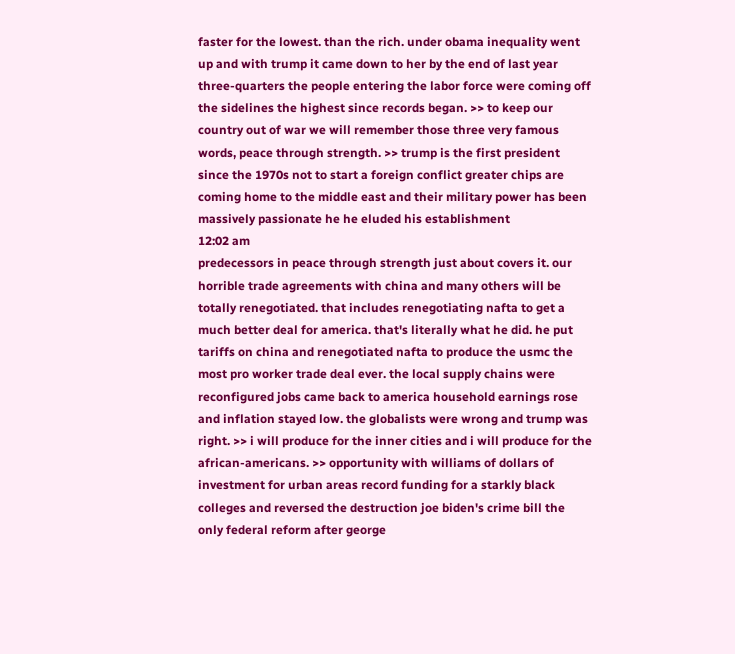faster for the lowest. than the rich. under obama inequality went up and with trump it came down to her by the end of last year three-quarters the people entering the labor force were coming off the sidelines the highest since records began. >> to keep our country out of war we will remember those three very famous words, peace through strength. >> trump is the first president since the 1970s not to start a foreign conflict greater chips are coming home to the middle east and their military power has been massively passionate he he eluded his establishment
12:02 am
predecessors in peace through strength just about covers it. our horrible trade agreements with china and many others will be totally renegotiated. that includes renegotiating nafta to get a much better deal for america. that's literally what he did. he put tariffs on china and renegotiated nafta to produce the usmc the most pro worker trade deal ever. the local supply chains were reconfigured jobs came back to america household earnings rose and inflation stayed low. the globalists were wrong and trump was right. >> i will produce for the inner cities and i will produce for the african-americans. >> opportunity with williams of dollars of investment for urban areas record funding for a starkly black colleges and reversed the destruction joe biden's crime bill the only federal reform after george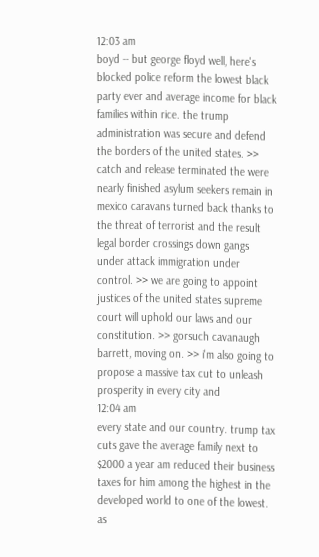12:03 am
boyd -- but george floyd well, here's blocked police reform the lowest black party ever and average income for black families within rice. the trump administration was secure and defend the borders of the united states. >> catch and release terminated the were nearly finished asylum seekers remain in mexico caravans turned back thanks to the threat of terrorist and the result legal border crossings down gangs under attack immigration under control. >> we are going to appoint justices of the united states supreme court will uphold our laws and our constitution. >> gorsuch cavanaugh barrett, moving on. >> i'm also going to propose a massive tax cut to unleash prosperity in every city and
12:04 am
every state and our country. trump tax cuts gave the average family next to $2000 a year am reduced their business taxes for him among the highest in the developed world to one of the lowest. as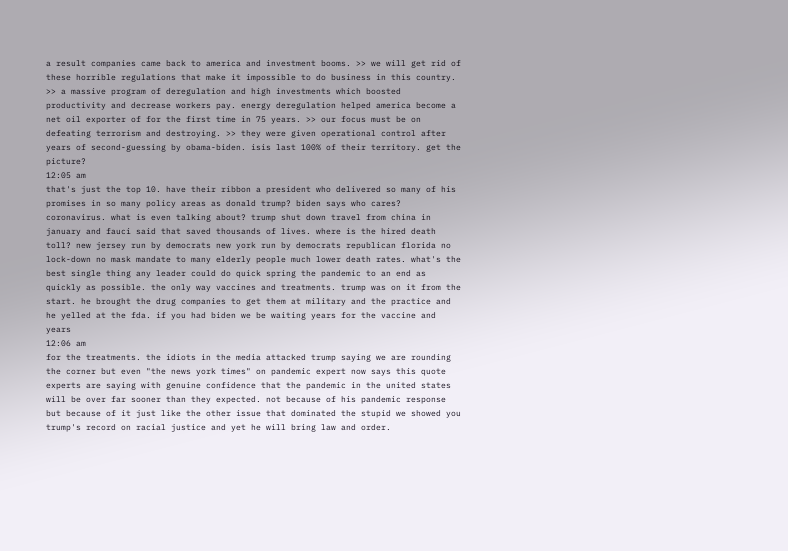a result companies came back to america and investment booms. >> we will get rid of these horrible regulations that make it impossible to do business in this country. >> a massive program of deregulation and high investments which boosted productivity and decrease workers pay. energy deregulation helped america become a net oil exporter of for the first time in 75 years. >> our focus must be on defeating terrorism and destroying. >> they were given operational control after years of second-guessing by obama-biden. isis last 100% of their territory. get the picture?
12:05 am
that's just the top 10. have their ribbon a president who delivered so many of his promises in so many policy areas as donald trump? biden says who cares? coronavirus. what is even talking about? trump shut down travel from china in january and fauci said that saved thousands of lives. where is the hired death toll? new jersey run by democrats new york run by democrats republican florida no lock-down no mask mandate to many elderly people much lower death rates. what's the best single thing any leader could do quick spring the pandemic to an end as quickly as possible. the only way vaccines and treatments. trump was on it from the start. he brought the drug companies to get them at military and the practice and he yelled at the fda. if you had biden we be waiting years for the vaccine and years
12:06 am
for the treatments. the idiots in the media attacked trump saying we are rounding the corner but even "the news york times" on pandemic expert now says this quote experts are saying with genuine confidence that the pandemic in the united states will be over far sooner than they expected. not because of his pandemic response but because of it just like the other issue that dominated the stupid we showed you trump's record on racial justice and yet he will bring law and order.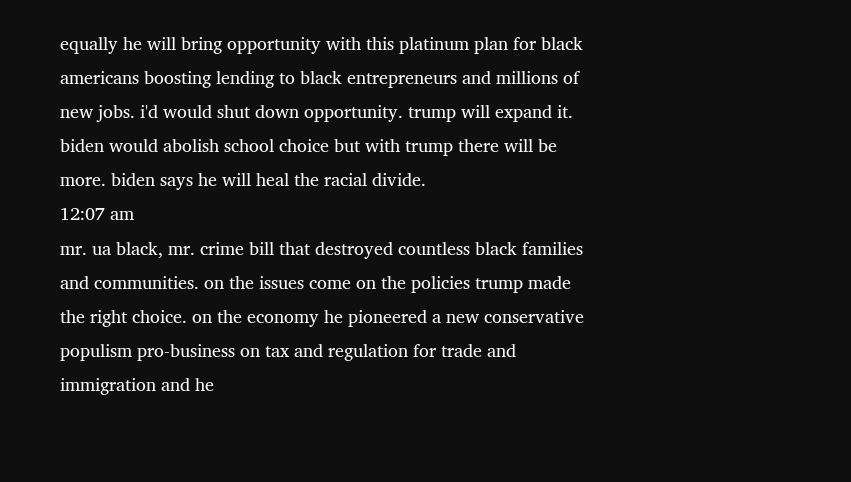equally he will bring opportunity with this platinum plan for black americans boosting lending to black entrepreneurs and millions of new jobs. i'd would shut down opportunity. trump will expand it. biden would abolish school choice but with trump there will be more. biden says he will heal the racial divide.
12:07 am
mr. ua black, mr. crime bill that destroyed countless black families and communities. on the issues come on the policies trump made the right choice. on the economy he pioneered a new conservative populism pro-business on tax and regulation for trade and immigration and he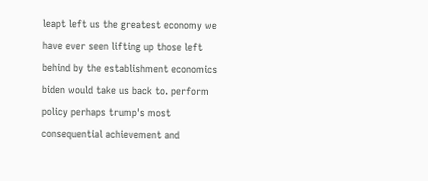leapt left us the greatest economy we have ever seen lifting up those left behind by the establishment economics biden would take us back to. perform policy perhaps trump's most consequential achievement and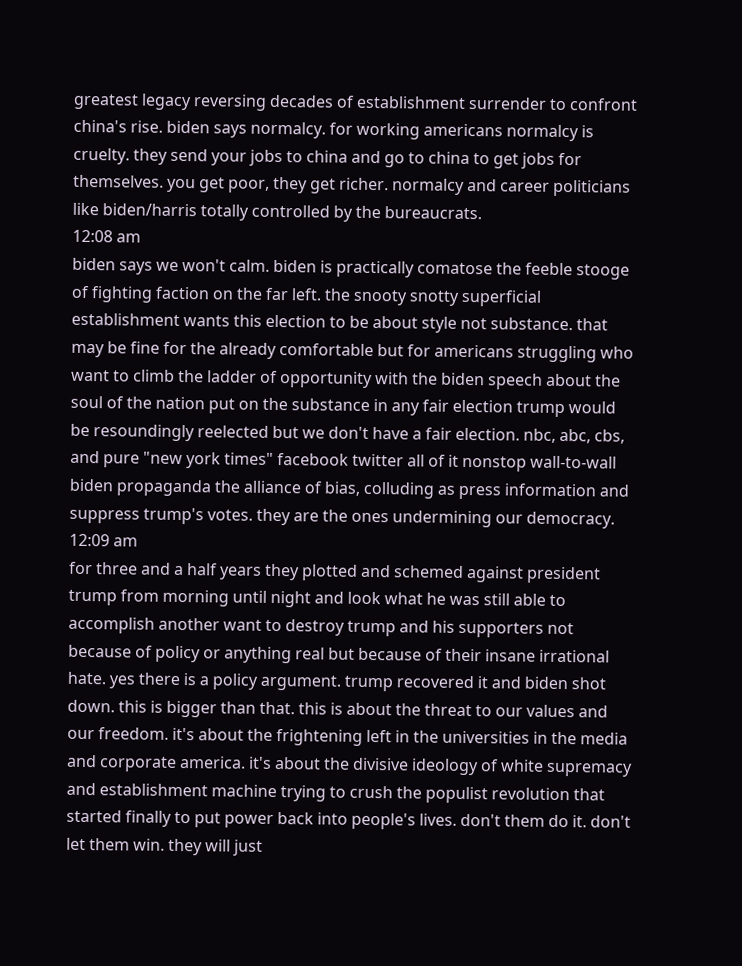greatest legacy reversing decades of establishment surrender to confront china's rise. biden says normalcy. for working americans normalcy is cruelty. they send your jobs to china and go to china to get jobs for themselves. you get poor, they get richer. normalcy and career politicians like biden/harris totally controlled by the bureaucrats.
12:08 am
biden says we won't calm. biden is practically comatose the feeble stooge of fighting faction on the far left. the snooty snotty superficial establishment wants this election to be about style not substance. that may be fine for the already comfortable but for americans struggling who want to climb the ladder of opportunity with the biden speech about the soul of the nation put on the substance in any fair election trump would be resoundingly reelected but we don't have a fair election. nbc, abc, cbs, and pure "new york times" facebook twitter all of it nonstop wall-to-wall biden propaganda the alliance of bias, colluding as press information and suppress trump's votes. they are the ones undermining our democracy.
12:09 am
for three and a half years they plotted and schemed against president trump from morning until night and look what he was still able to accomplish another want to destroy trump and his supporters not because of policy or anything real but because of their insane irrational hate. yes there is a policy argument. trump recovered it and biden shot down. this is bigger than that. this is about the threat to our values and our freedom. it's about the frightening left in the universities in the media and corporate america. it's about the divisive ideology of white supremacy and establishment machine trying to crush the populist revolution that started finally to put power back into people's lives. don't them do it. don't let them win. they will just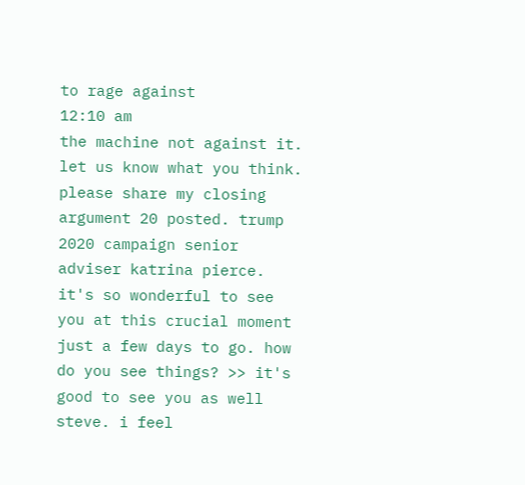to rage against
12:10 am
the machine not against it. let us know what you think. please share my closing argument 20 posted. trump 2020 campaign senior adviser katrina pierce. it's so wonderful to see you at this crucial moment just a few days to go. how do you see things? >> it's good to see you as well steve. i feel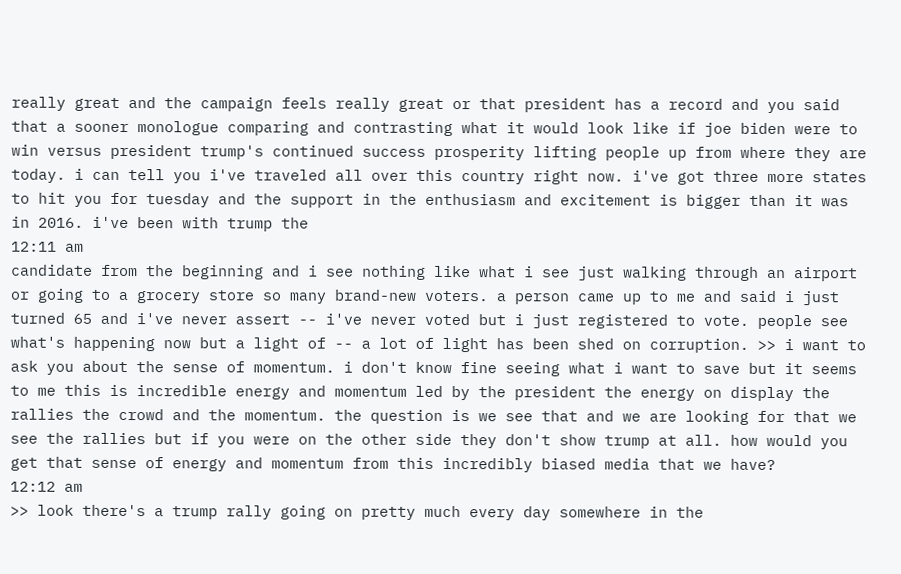really great and the campaign feels really great or that president has a record and you said that a sooner monologue comparing and contrasting what it would look like if joe biden were to win versus president trump's continued success prosperity lifting people up from where they are today. i can tell you i've traveled all over this country right now. i've got three more states to hit you for tuesday and the support in the enthusiasm and excitement is bigger than it was in 2016. i've been with trump the
12:11 am
candidate from the beginning and i see nothing like what i see just walking through an airport or going to a grocery store so many brand-new voters. a person came up to me and said i just turned 65 and i've never assert -- i've never voted but i just registered to vote. people see what's happening now but a light of -- a lot of light has been shed on corruption. >> i want to ask you about the sense of momentum. i don't know fine seeing what i want to save but it seems to me this is incredible energy and momentum led by the president the energy on display the rallies the crowd and the momentum. the question is we see that and we are looking for that we see the rallies but if you were on the other side they don't show trump at all. how would you get that sense of energy and momentum from this incredibly biased media that we have?
12:12 am
>> look there's a trump rally going on pretty much every day somewhere in the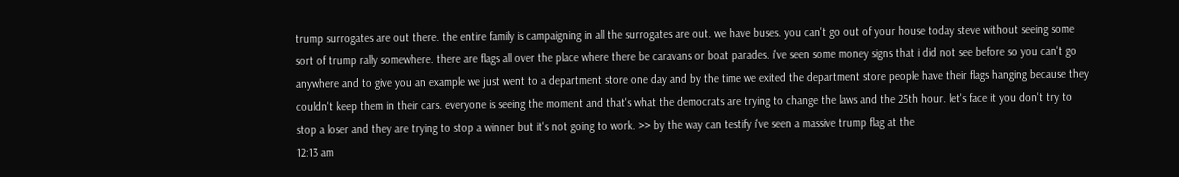trump surrogates are out there. the entire family is campaigning in all the surrogates are out. we have buses. you can't go out of your house today steve without seeing some sort of trump rally somewhere. there are flags all over the place where there be caravans or boat parades. i've seen some money signs that i did not see before so you can't go anywhere and to give you an example we just went to a department store one day and by the time we exited the department store people have their flags hanging because they couldn't keep them in their cars. everyone is seeing the moment and that's what the democrats are trying to change the laws and the 25th hour. let's face it you don't try to stop a loser and they are trying to stop a winner but it's not going to work. >> by the way can testify i've seen a massive trump flag at the
12:13 am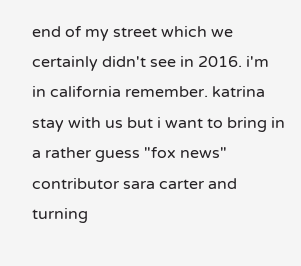end of my street which we certainly didn't see in 2016. i'm in california remember. katrina stay with us but i want to bring in a rather guess "fox news" contributor sara carter and turning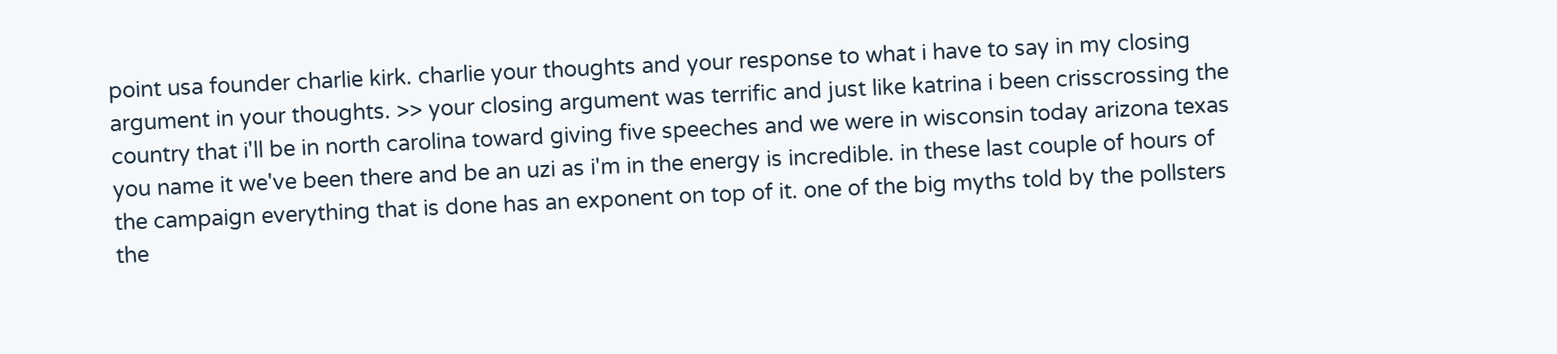point usa founder charlie kirk. charlie your thoughts and your response to what i have to say in my closing argument in your thoughts. >> your closing argument was terrific and just like katrina i been crisscrossing the country that i'll be in north carolina toward giving five speeches and we were in wisconsin today arizona texas you name it we've been there and be an uzi as i'm in the energy is incredible. in these last couple of hours of the campaign everything that is done has an exponent on top of it. one of the big myths told by the pollsters the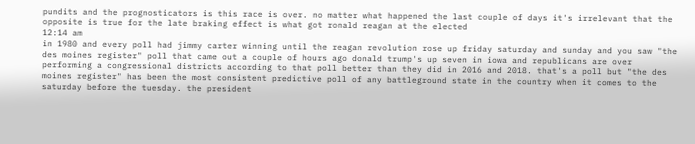pundits and the prognosticators is this race is over. no matter what happened the last couple of days it's irrelevant that the opposite is true for the late braking effect is what got ronald reagan at the elected
12:14 am
in 1980 and every poll had jimmy carter winning until the reagan revolution rose up friday saturday and sunday and you saw "the des moines register" poll that came out a couple of hours ago donald trump's up seven in iowa and republicans are over performing a congressional districts according to that poll better than they did in 2016 and 2018. that's a poll but "the des moines register" has been the most consistent predictive poll of any battleground state in the country when it comes to the saturday before the tuesday. the president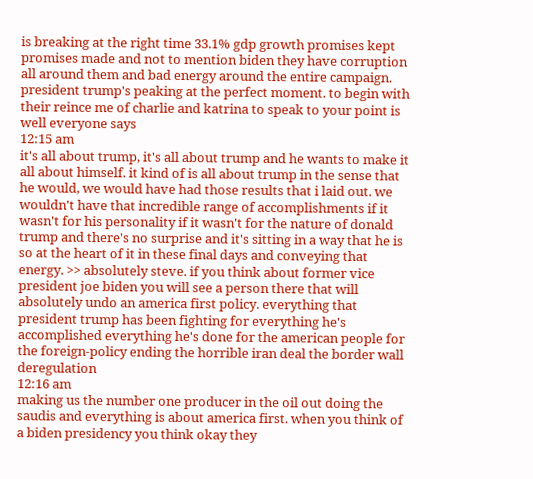is breaking at the right time 33.1% gdp growth promises kept promises made and not to mention biden they have corruption all around them and bad energy around the entire campaign. president trump's peaking at the perfect moment. to begin with their reince me of charlie and katrina to speak to your point is well everyone says
12:15 am
it's all about trump, it's all about trump and he wants to make it all about himself. it kind of is all about trump in the sense that he would, we would have had those results that i laid out. we wouldn't have that incredible range of accomplishments if it wasn't for his personality if it wasn't for the nature of donald trump and there's no surprise and it's sitting in a way that he is so at the heart of it in these final days and conveying that energy. >> absolutely steve. if you think about former vice president joe biden you will see a person there that will absolutely undo an america first policy. everything that president trump has been fighting for everything he's accomplished everything he's done for the american people for the foreign-policy ending the horrible iran deal the border wall deregulation
12:16 am
making us the number one producer in the oil out doing the saudis and everything is about america first. when you think of a biden presidency you think okay they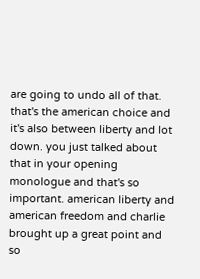are going to undo all of that. that's the american choice and it's also between liberty and lot down. you just talked about that in your opening monologue and that's so important. american liberty and american freedom and charlie brought up a great point and so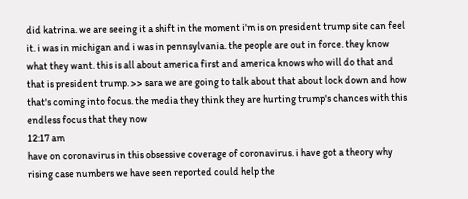did katrina. we are seeing it a shift in the moment i'm is on president trump site can feel it. i was in michigan and i was in pennsylvania. the people are out in force. they know what they want. this is all about america first and america knows who will do that and that is president trump. >> sara we are going to talk about that about lock down and how that's coming into focus. the media they think they are hurting trump's chances with this endless focus that they now
12:17 am
have on coronavirus in this obsessive coverage of coronavirus. i have got a theory why rising case numbers we have seen reported could help the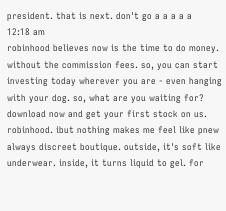president. that is next. don't go a a a a a
12:18 am
robinhood believes now is the time to do money. without the commission fees. so, you can start investing today wherever you are - even hanging with your dog. so, what are you waiting for? download now and get your first stock on us. robinhood. ibut nothing makes me feel like pnew always discreet boutique. outside, it's soft like underwear. inside, it turns liquid to gel. for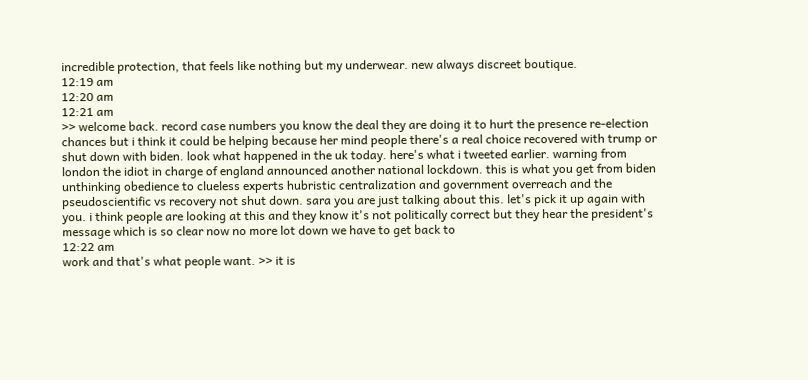incredible protection, that feels like nothing but my underwear. new always discreet boutique.
12:19 am
12:20 am
12:21 am
>> welcome back. record case numbers you know the deal they are doing it to hurt the presence re-election chances but i think it could be helping because her mind people there's a real choice recovered with trump or shut down with biden. look what happened in the uk today. here's what i tweeted earlier. warning from london the idiot in charge of england announced another national lockdown. this is what you get from biden unthinking obedience to clueless experts hubristic centralization and government overreach and the pseudoscientific vs recovery not shut down. sara you are just talking about this. let's pick it up again with you. i think people are looking at this and they know it's not politically correct but they hear the president's message which is so clear now no more lot down we have to get back to
12:22 am
work and that's what people want. >> it is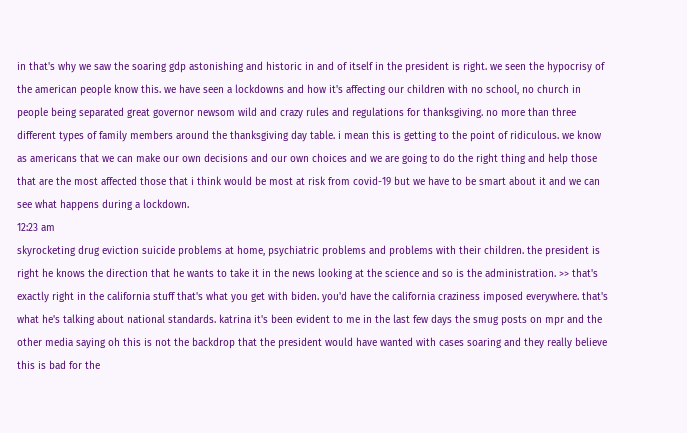in that's why we saw the soaring gdp astonishing and historic in and of itself in the president is right. we seen the hypocrisy of the american people know this. we have seen a lockdowns and how it's affecting our children with no school, no church in people being separated great governor newsom wild and crazy rules and regulations for thanksgiving. no more than three different types of family members around the thanksgiving day table. i mean this is getting to the point of ridiculous. we know as americans that we can make our own decisions and our own choices and we are going to do the right thing and help those that are the most affected those that i think would be most at risk from covid-19 but we have to be smart about it and we can see what happens during a lockdown.
12:23 am
skyrocketing drug eviction suicide problems at home, psychiatric problems and problems with their children. the president is right he knows the direction that he wants to take it in the news looking at the science and so is the administration. >> that's exactly right in the california stuff that's what you get with biden. you'd have the california craziness imposed everywhere. that's what he's talking about national standards. katrina it's been evident to me in the last few days the smug posts on mpr and the other media saying oh this is not the backdrop that the president would have wanted with cases soaring and they really believe this is bad for the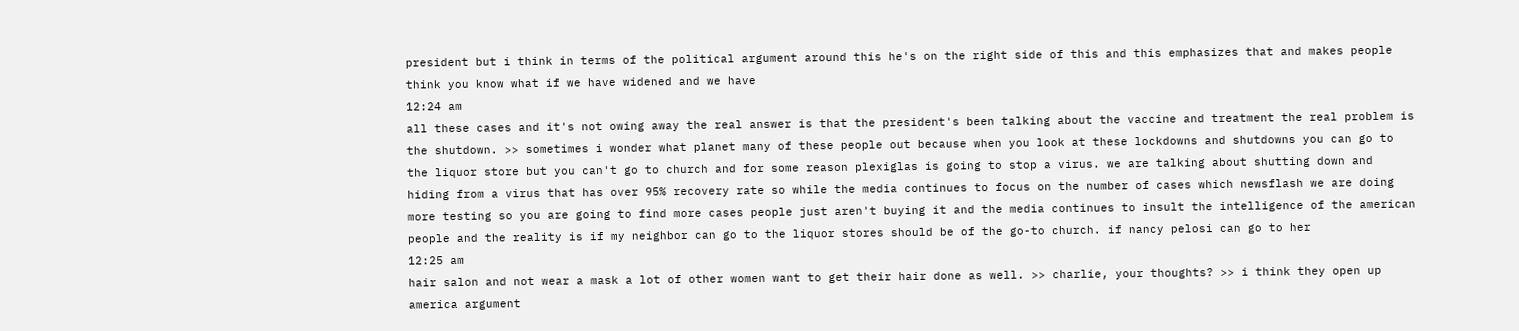president but i think in terms of the political argument around this he's on the right side of this and this emphasizes that and makes people think you know what if we have widened and we have
12:24 am
all these cases and it's not owing away the real answer is that the president's been talking about the vaccine and treatment the real problem is the shutdown. >> sometimes i wonder what planet many of these people out because when you look at these lockdowns and shutdowns you can go to the liquor store but you can't go to church and for some reason plexiglas is going to stop a virus. we are talking about shutting down and hiding from a virus that has over 95% recovery rate so while the media continues to focus on the number of cases which newsflash we are doing more testing so you are going to find more cases people just aren't buying it and the media continues to insult the intelligence of the american people and the reality is if my neighbor can go to the liquor stores should be of the go-to church. if nancy pelosi can go to her
12:25 am
hair salon and not wear a mask a lot of other women want to get their hair done as well. >> charlie, your thoughts? >> i think they open up america argument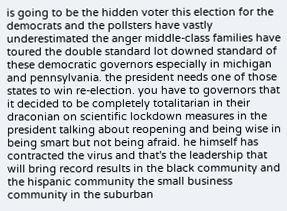is going to be the hidden voter this election for the democrats and the pollsters have vastly underestimated the anger middle-class families have toured the double standard lot downed standard of these democratic governors especially in michigan and pennsylvania. the president needs one of those states to win re-election. you have to governors that it decided to be completely totalitarian in their draconian on scientific lockdown measures in the president talking about reopening and being wise in being smart but not being afraid. he himself has contracted the virus and that's the leadership that will bring record results in the black community and the hispanic community the small business community in the suburban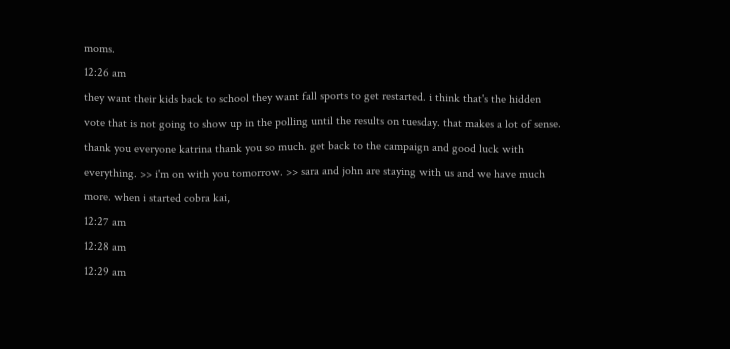moms.
12:26 am
they want their kids back to school they want fall sports to get restarted. i think that's the hidden vote that is not going to show up in the polling until the results on tuesday. that makes a lot of sense. thank you everyone katrina thank you so much. get back to the campaign and good luck with everything. >> i'm on with you tomorrow. >> sara and john are staying with us and we have much more. when i started cobra kai,
12:27 am
12:28 am
12:29 am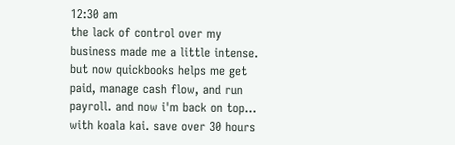12:30 am
the lack of control over my business made me a little intense. but now quickbooks helps me get paid, manage cash flow, and run payroll. and now i'm back on top... with koala kai. save over 30 hours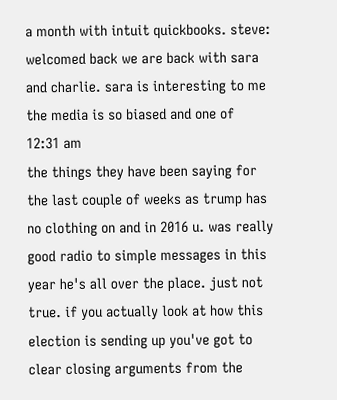a month with intuit quickbooks. steve: welcomed back we are back with sara and charlie. sara is interesting to me the media is so biased and one of
12:31 am
the things they have been saying for the last couple of weeks as trump has no clothing on and in 2016 u. was really good radio to simple messages in this year he's all over the place. just not true. if you actually look at how this election is sending up you've got to clear closing arguments from the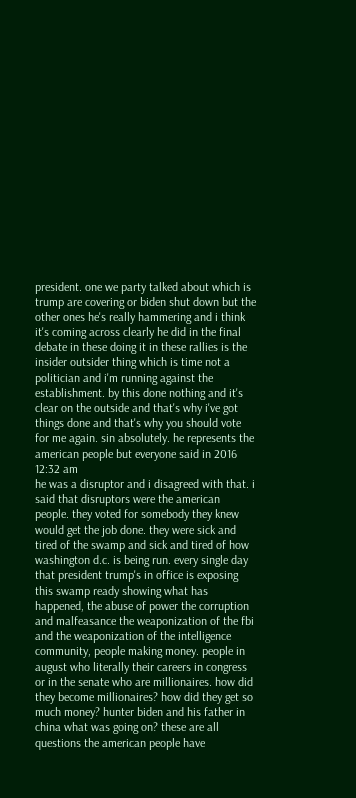president. one we party talked about which is trump are covering or biden shut down but the other ones he's really hammering and i think it's coming across clearly he did in the final debate in these doing it in these rallies is the insider outsider thing which is time not a politician and i'm running against the establishment. by this done nothing and it's clear on the outside and that's why i've got things done and that's why you should vote for me again. sin absolutely. he represents the american people but everyone said in 2016
12:32 am
he was a disruptor and i disagreed with that. i said that disruptors were the american people. they voted for somebody they knew would get the job done. they were sick and tired of the swamp and sick and tired of how washington d.c. is being run. every single day that president trump's in office is exposing this swamp ready showing what has happened, the abuse of power the corruption and malfeasance the weaponization of the fbi and the weaponization of the intelligence community, people making money. people in august who literally their careers in congress or in the senate who are millionaires. how did they become millionaires? how did they get so much money? hunter biden and his father in china what was going on? these are all questions the american people have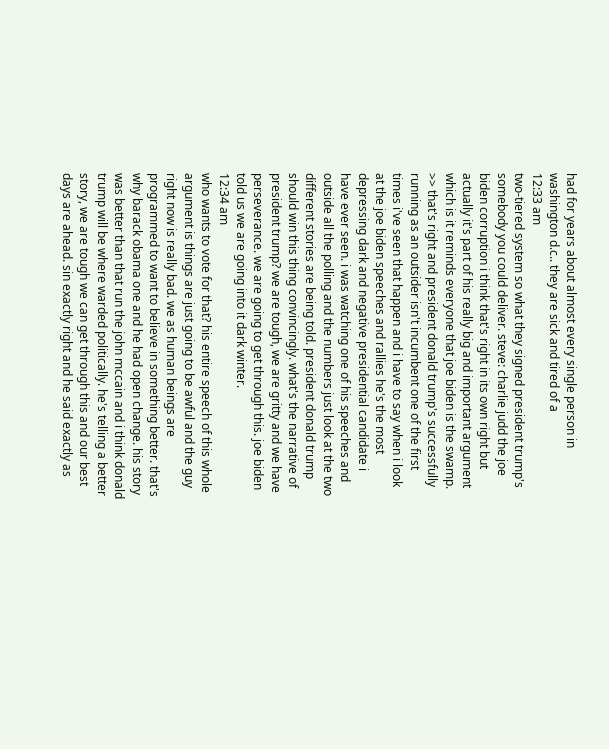had for years about almost every single person in washington d.c.. they are sick and tired of a
12:33 am
two-tiered system so what they signed president trump's somebody you could deliver. steve: charlie judd the joe biden corruption i think that's right in its own right but actually it's part of his really big and important argument which is it reminds everyone that joe biden is the swamp. >> that's right and president donald trump's successfully running as an outsider isn't incumbent one of the first times i've seen that happen and i have to say when i look at the joe biden speeches and rallies he's the most depressing dark and negative presidential candidate i have ever seen. i was watching one of his speeches and outside all the polling and the numbers just look at the two different stories are being told. president donald trump should win this thing convincingly. what's the narrative of president trump? we are tough, we are gritty and we have perseverance. we are going to get through this. joe biden told us we are going into it dark winter.
12:34 am
who wants to vote for that? his entire speech of this whole argument is things are just going to be awful and the guy right now is really bad. we as human beings are programmed to want to believe in something better. that's why barack obama one and he had open change. his story was better than that run the john mccain and i think donald trump will be where warded politically. he's telling a better story, we are tough we can get through this and our best days are ahead. sin exactly right and he said exactly as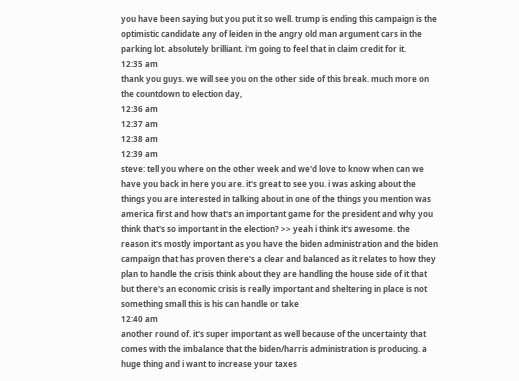you have been saying but you put it so well. trump is ending this campaign is the optimistic candidate any of leiden in the angry old man argument cars in the parking lot. absolutely brilliant. i'm going to feel that in claim credit for it.
12:35 am
thank you guys. we will see you on the other side of this break. much more on the countdown to election day,
12:36 am
12:37 am
12:38 am
12:39 am
steve: tell you where on the other week and we'd love to know when can we have you back in here you are. it's great to see you. i was asking about the things you are interested in talking about in one of the things you mention was america first and how that's an important game for the president and why you think that's so important in the election? >> yeah i think it's awesome. the reason it's mostly important as you have the biden administration and the biden campaign that has proven there's a clear and balanced as it relates to how they plan to handle the crisis think about they are handling the house side of it that but there's an economic crisis is really important and sheltering in place is not something small this is his can handle or take
12:40 am
another round of. it's super important as well because of the uncertainty that comes with the imbalance that the biden/harris administration is producing. a huge thing and i want to increase your taxes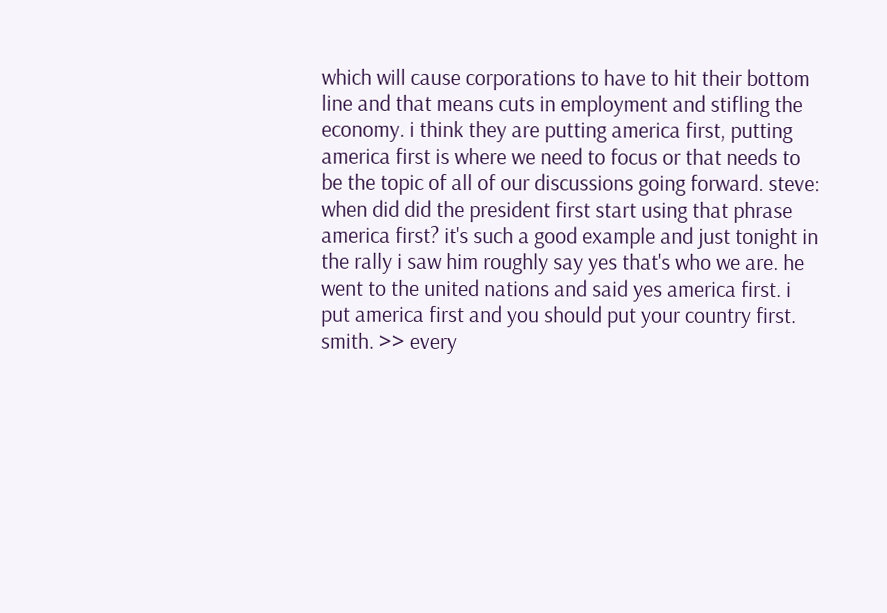which will cause corporations to have to hit their bottom line and that means cuts in employment and stifling the economy. i think they are putting america first, putting america first is where we need to focus or that needs to be the topic of all of our discussions going forward. steve: when did did the president first start using that phrase america first? it's such a good example and just tonight in the rally i saw him roughly say yes that's who we are. he went to the united nations and said yes america first. i put america first and you should put your country first. smith. >> every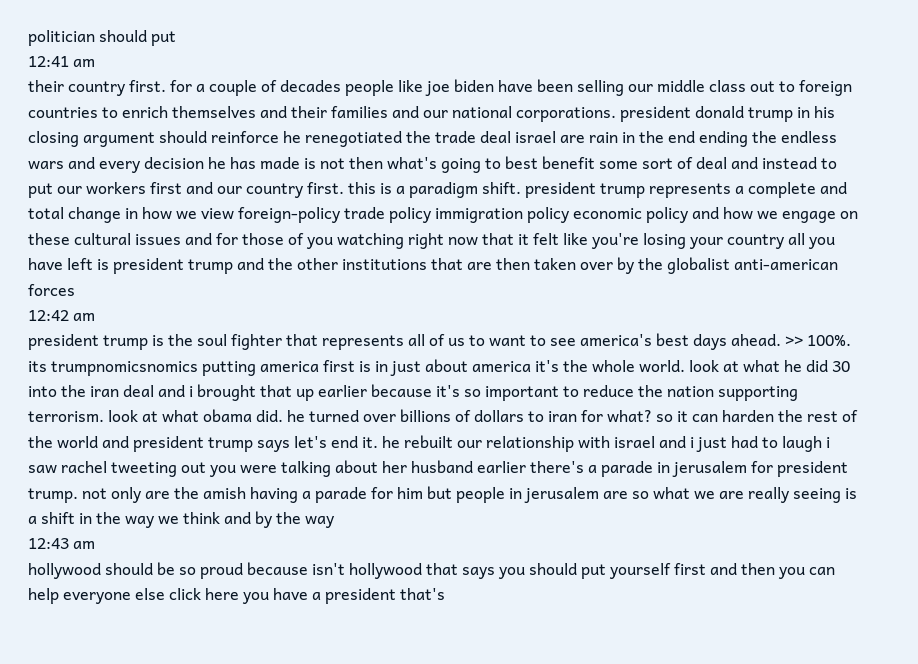politician should put
12:41 am
their country first. for a couple of decades people like joe biden have been selling our middle class out to foreign countries to enrich themselves and their families and our national corporations. president donald trump in his closing argument should reinforce he renegotiated the trade deal israel are rain in the end ending the endless wars and every decision he has made is not then what's going to best benefit some sort of deal and instead to put our workers first and our country first. this is a paradigm shift. president trump represents a complete and total change in how we view foreign-policy trade policy immigration policy economic policy and how we engage on these cultural issues and for those of you watching right now that it felt like you're losing your country all you have left is president trump and the other institutions that are then taken over by the globalist anti-american forces
12:42 am
president trump is the soul fighter that represents all of us to want to see america's best days ahead. >> 100%. its trumpnomicsnomics putting america first is in just about america it's the whole world. look at what he did 30 into the iran deal and i brought that up earlier because it's so important to reduce the nation supporting terrorism. look at what obama did. he turned over billions of dollars to iran for what? so it can harden the rest of the world and president trump says let's end it. he rebuilt our relationship with israel and i just had to laugh i saw rachel tweeting out you were talking about her husband earlier there's a parade in jerusalem for president trump. not only are the amish having a parade for him but people in jerusalem are so what we are really seeing is a shift in the way we think and by the way
12:43 am
hollywood should be so proud because isn't hollywood that says you should put yourself first and then you can help everyone else click here you have a president that's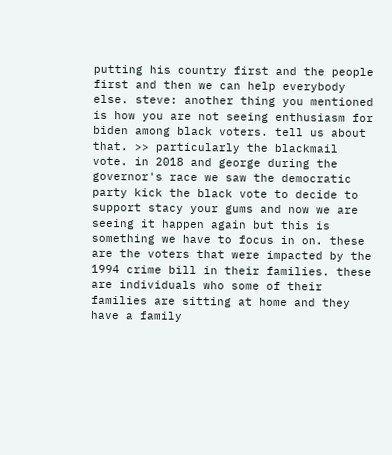putting his country first and the people first and then we can help everybody else. steve: another thing you mentioned is how you are not seeing enthusiasm for biden among black voters. tell us about that. >> particularly the blackmail vote. in 2018 and george during the governor's race we saw the democratic party kick the black vote to decide to support stacy your gums and now we are seeing it happen again but this is something we have to focus in on. these are the voters that were impacted by the 1994 crime bill in their families. these are individuals who some of their families are sitting at home and they have a family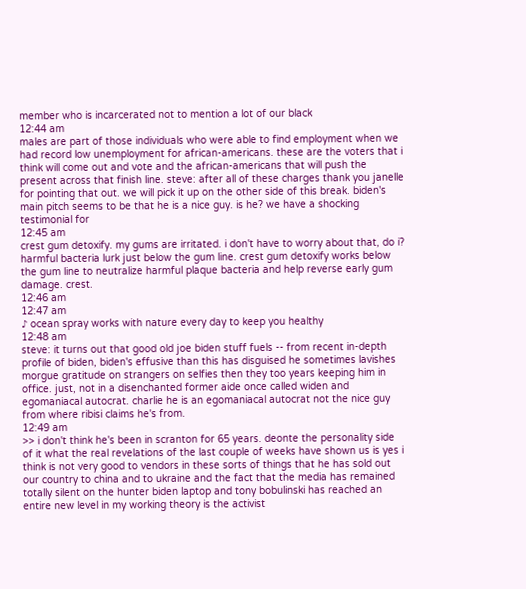member who is incarcerated not to mention a lot of our black
12:44 am
males are part of those individuals who were able to find employment when we had record low unemployment for african-americans. these are the voters that i think will come out and vote and the african-americans that will push the present across that finish line. steve: after all of these charges thank you janelle for pointing that out. we will pick it up on the other side of this break. biden's main pitch seems to be that he is a nice guy. is he? we have a shocking testimonial for
12:45 am
crest gum detoxify. my gums are irritated. i don't have to worry about that, do i? harmful bacteria lurk just below the gum line. crest gum detoxify works below the gum line to neutralize harmful plaque bacteria and help reverse early gum damage. crest.
12:46 am
12:47 am
♪ ocean spray works with nature every day to keep you healthy
12:48 am
steve: it turns out that good old joe biden stuff fuels -- from recent in-depth profile of biden, biden's effusive than this has disguised he sometimes lavishes morgue gratitude on strangers on selfies then they too years keeping him in office. just, not in a disenchanted former aide once called widen and egomaniacal autocrat. charlie he is an egomaniacal autocrat not the nice guy from where ribisi claims he's from.
12:49 am
>> i don't think he's been in scranton for 65 years. deonte the personality side of it what the real revelations of the last couple of weeks have shown us is yes i think is not very good to vendors in these sorts of things that he has sold out our country to china and to ukraine and the fact that the media has remained totally silent on the hunter biden laptop and tony bobulinski has reached an entire new level in my working theory is the activist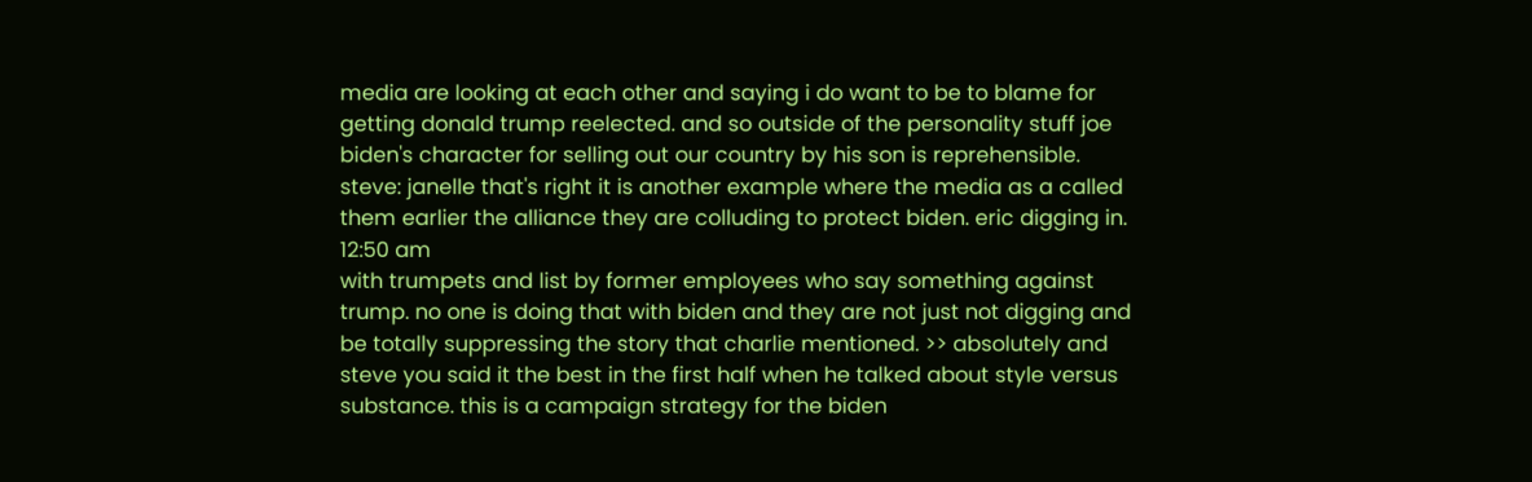media are looking at each other and saying i do want to be to blame for getting donald trump reelected. and so outside of the personality stuff joe biden's character for selling out our country by his son is reprehensible. steve: janelle that's right it is another example where the media as a called them earlier the alliance they are colluding to protect biden. eric digging in.
12:50 am
with trumpets and list by former employees who say something against trump. no one is doing that with biden and they are not just not digging and be totally suppressing the story that charlie mentioned. >> absolutely and steve you said it the best in the first half when he talked about style versus substance. this is a campaign strategy for the biden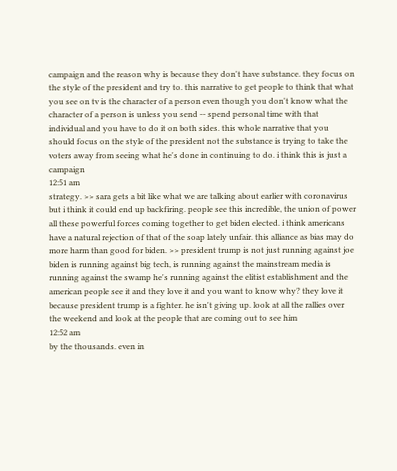campaign and the reason why is because they don't have substance. they focus on the style of the president and try to. this narrative to get people to think that what you see on tv is the character of a person even though you don't know what the character of a person is unless you send -- spend personal time with that individual and you have to do it on both sides. this whole narrative that you should focus on the style of the president not the substance is trying to take the voters away from seeing what he's done in continuing to do. i think this is just a campaign
12:51 am
strategy. >> sara gets a bit like what we are talking about earlier with coronavirus but i think it could end up backfiring. people see this incredible, the union of power all these powerful forces coming together to get biden elected. i think americans have a natural rejection of that of the soap lately unfair. this alliance as bias may do more harm than good for biden. >> president trump is not just running against joe biden is running against big tech, is running against the mainstream media is running against the swamp he's running against the elitist establishment and the american people see it and they love it and you want to know why? they love it because president trump is a fighter. he isn't giving up. look at all the rallies over the weekend and look at the people that are coming out to see him
12:52 am
by the thousands. even in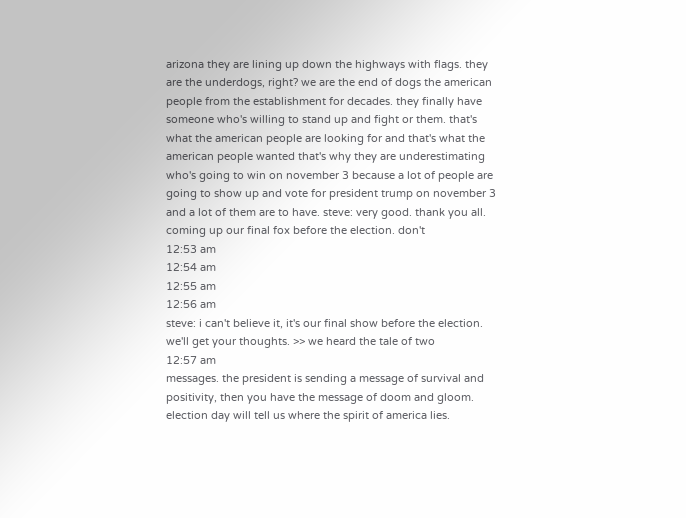arizona they are lining up down the highways with flags. they are the underdogs, right? we are the end of dogs the american people from the establishment for decades. they finally have someone who's willing to stand up and fight or them. that's what the american people are looking for and that's what the american people wanted that's why they are underestimating who's going to win on november 3 because a lot of people are going to show up and vote for president trump on november 3 and a lot of them are to have. steve: very good. thank you all. coming up our final fox before the election. don't
12:53 am
12:54 am
12:55 am
12:56 am
steve: i can't believe it, it's our final show before the election. we'll get your thoughts. >> we heard the tale of two
12:57 am
messages. the president is sending a message of survival and positivity, then you have the message of doom and gloom. election day will tell us where the spirit of america lies.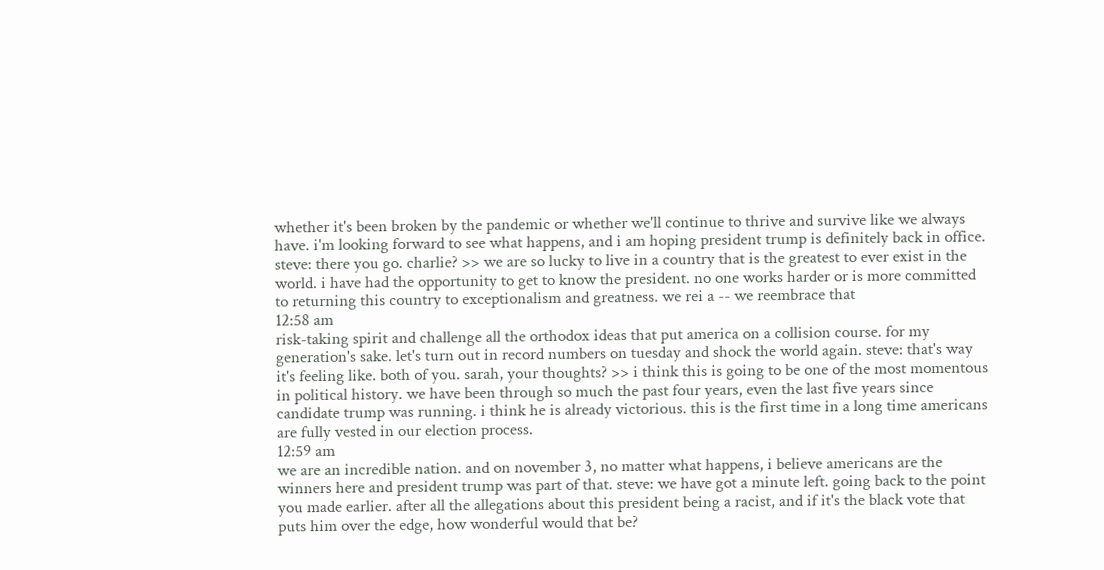whether it's been broken by the pandemic or whether we'll continue to thrive and survive like we always have. i'm looking forward to see what happens, and i am hoping president trump is definitely back in office. steve: there you go. charlie? >> we are so lucky to live in a country that is the greatest to ever exist in the world. i have had the opportunity to get to know the president. no one works harder or is more committed to returning this country to exceptionalism and greatness. we rei a -- we reembrace that
12:58 am
risk-taking spirit and challenge all the orthodox ideas that put america on a collision course. for my generation's sake. let's turn out in record numbers on tuesday and shock the world again. steve: that's way it's feeling like. both of you. sarah, your thoughts? >> i think this is going to be one of the most momentous in political history. we have been through so much the past four years, even the last five years since candidate trump was running. i think he is already victorious. this is the first time in a long time americans are fully vested in our election process.
12:59 am
we are an incredible nation. and on november 3, no matter what happens, i believe americans are the winners here and president trump was part of that. steve: we have got a minute left. going back to the point you made earlier. after all the allegations about this president being a racist, and if it's the black vote that puts him over the edge, how wonderful would that be?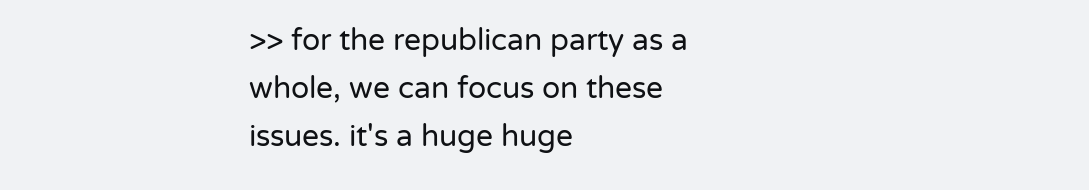>> for the republican party as a whole, we can focus on these issues. it's a huge huge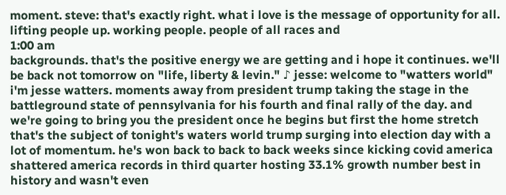moment. steve: that's exactly right. what i love is the message of opportunity for all. lifting people up. working people. people of all races and
1:00 am
backgrounds. that's the positive energy we are getting and i hope it continues. we'll be back not tomorrow on "life, liberty & levin." ♪ jesse: welcome to "watters world" i'm jesse watters. moments away from president trump taking the stage in the battleground state of pennsylvania for his fourth and final rally of the day. and we're going to bring you the president once he begins but first the home stretch that's the subject of tonight's waters world trump surging into election day with a lot of momentum. he's won back to back to back weeks since kicking covid america shattered america records in third quarter hosting 33.1% growth number best in history and wasn't even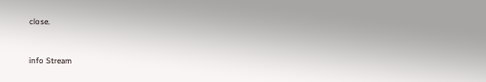close.


info Stream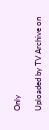Only

Uploaded by TV Archive on